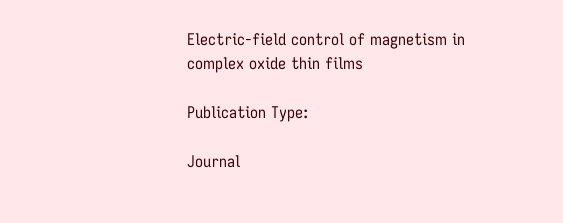Electric-field control of magnetism in complex oxide thin films

Publication Type:

Journal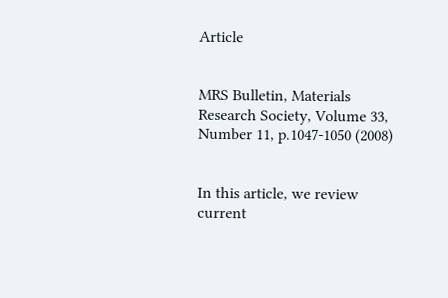Article


MRS Bulletin, Materials Research Society, Volume 33, Number 11, p.1047-1050 (2008)


In this article, we review current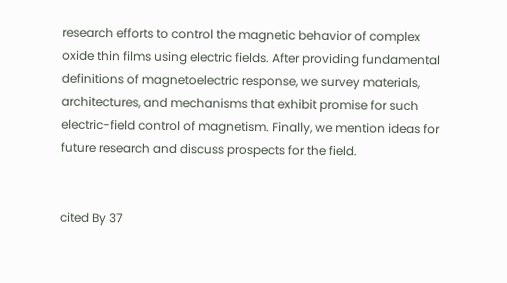research efforts to control the magnetic behavior of complex oxide thin films using electric fields. After providing fundamental definitions of magnetoelectric response, we survey materials, architectures, and mechanisms that exhibit promise for such electric-field control of magnetism. Finally, we mention ideas for future research and discuss prospects for the field.


cited By 37